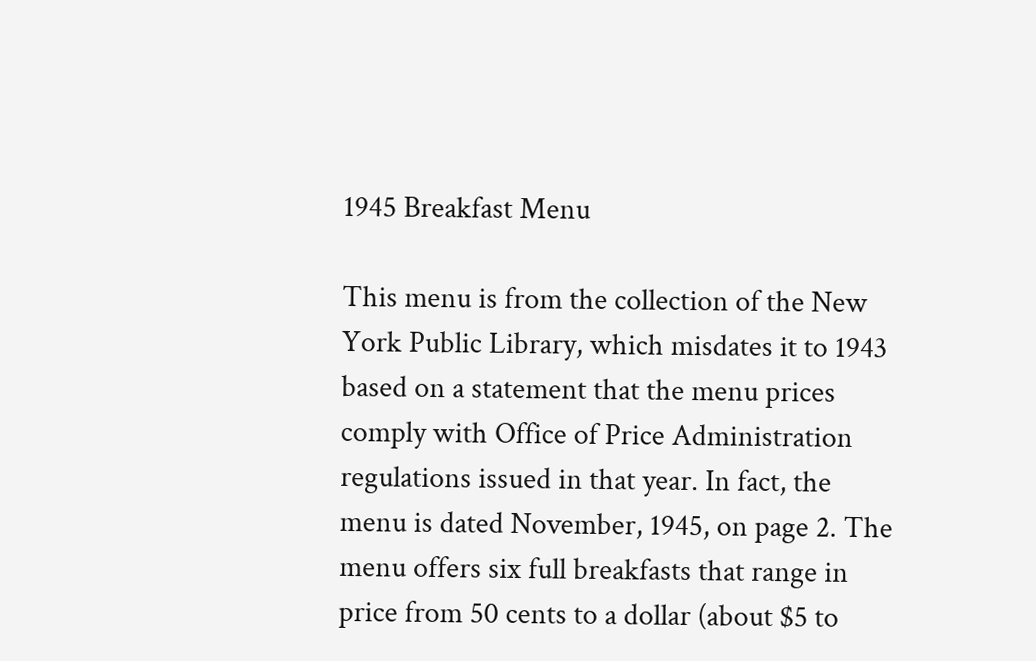1945 Breakfast Menu

This menu is from the collection of the New York Public Library, which misdates it to 1943 based on a statement that the menu prices comply with Office of Price Administration regulations issued in that year. In fact, the menu is dated November, 1945, on page 2. The menu offers six full breakfasts that range in price from 50 cents to a dollar (about $5 to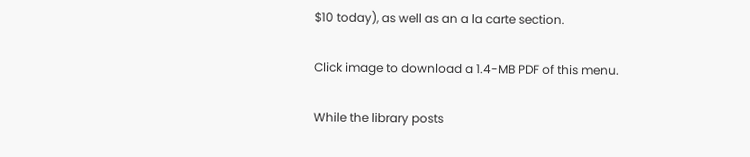$10 today), as well as an a la carte section.

Click image to download a 1.4-MB PDF of this menu.

While the library posts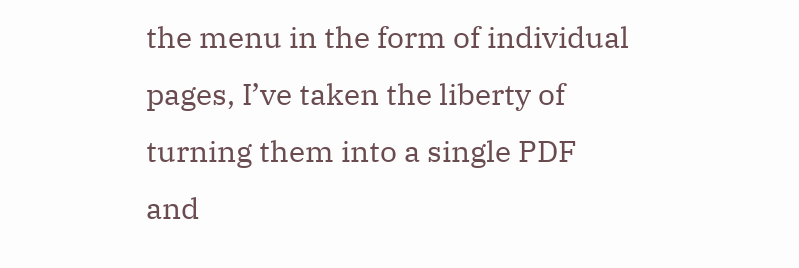the menu in the form of individual pages, I’ve taken the liberty of turning them into a single PDF and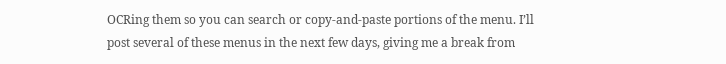OCRing them so you can search or copy-and-paste portions of the menu. I’ll post several of these menus in the next few days, giving me a break from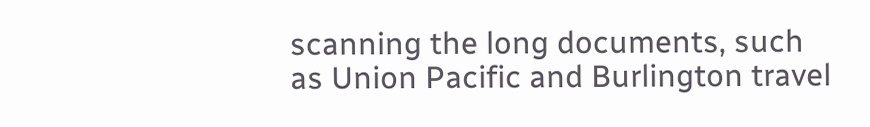scanning the long documents, such as Union Pacific and Burlington travel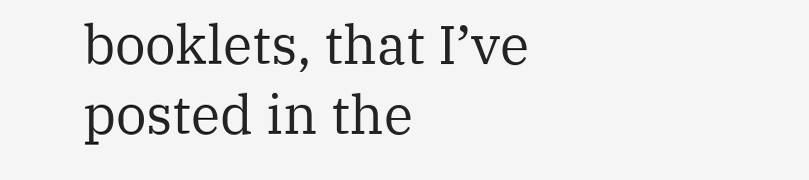booklets, that I’ve posted in the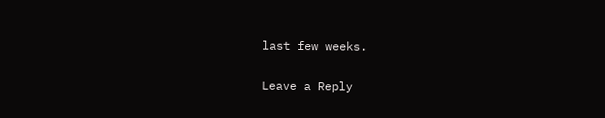last few weeks.

Leave a Reply